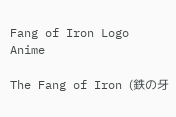Fang of Iron Logo Anime

The Fang of Iron (鉄の牙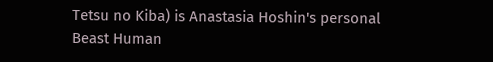Tetsu no Kiba) is Anastasia Hoshin's personal Beast Human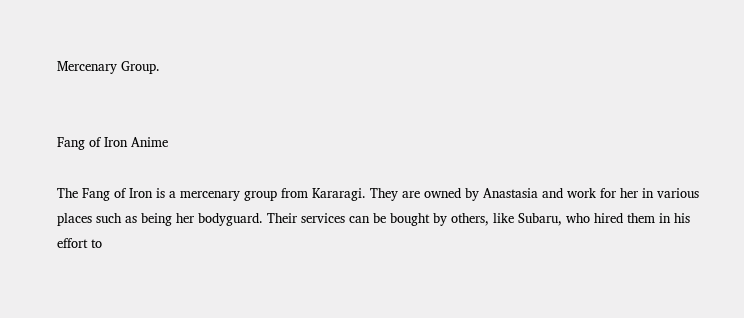Mercenary Group.


Fang of Iron Anime

The Fang of Iron is a mercenary group from Kararagi. They are owned by Anastasia and work for her in various places such as being her bodyguard. Their services can be bought by others, like Subaru, who hired them in his effort to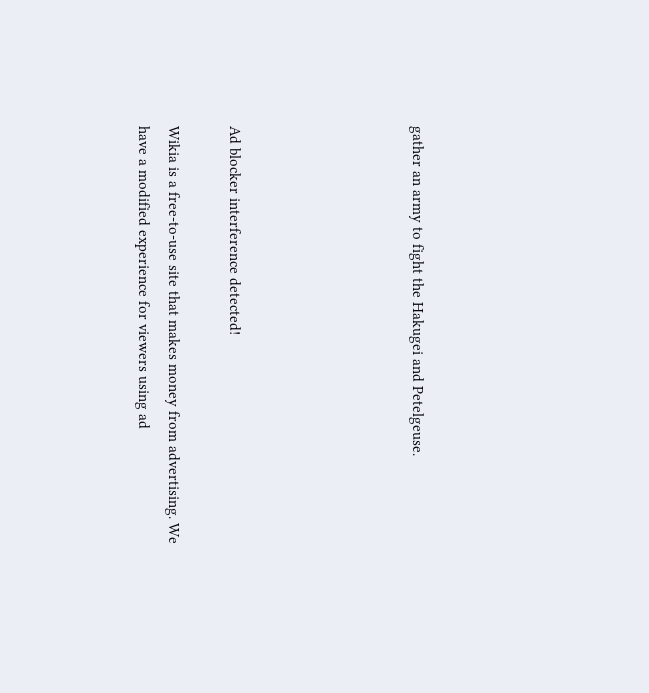gather an army to fight the Hakugei and Petelgeuse.





Ad blocker interference detected!

Wikia is a free-to-use site that makes money from advertising. We have a modified experience for viewers using ad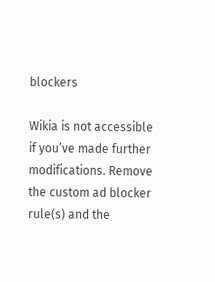blockers

Wikia is not accessible if you’ve made further modifications. Remove the custom ad blocker rule(s) and the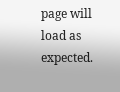page will load as expected.